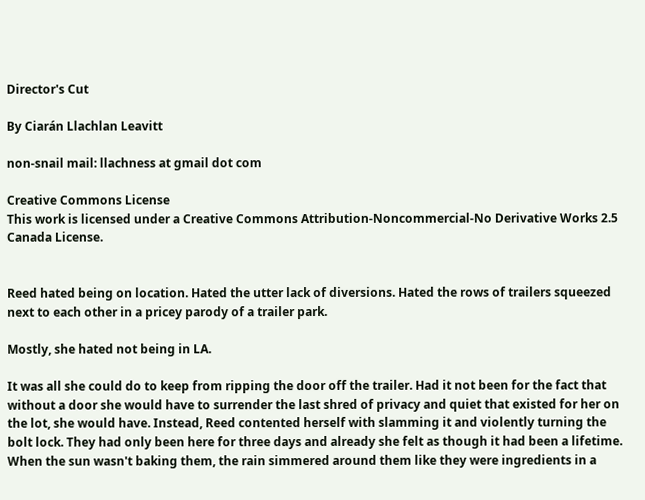Director's Cut

By Ciarán Llachlan Leavitt

non-snail mail: llachness at gmail dot com

Creative Commons License
This work is licensed under a Creative Commons Attribution-Noncommercial-No Derivative Works 2.5 Canada License.


Reed hated being on location. Hated the utter lack of diversions. Hated the rows of trailers squeezed next to each other in a pricey parody of a trailer park.

Mostly, she hated not being in LA.

It was all she could do to keep from ripping the door off the trailer. Had it not been for the fact that without a door she would have to surrender the last shred of privacy and quiet that existed for her on the lot, she would have. Instead, Reed contented herself with slamming it and violently turning the bolt lock. They had only been here for three days and already she felt as though it had been a lifetime. When the sun wasn't baking them, the rain simmered around them like they were ingredients in a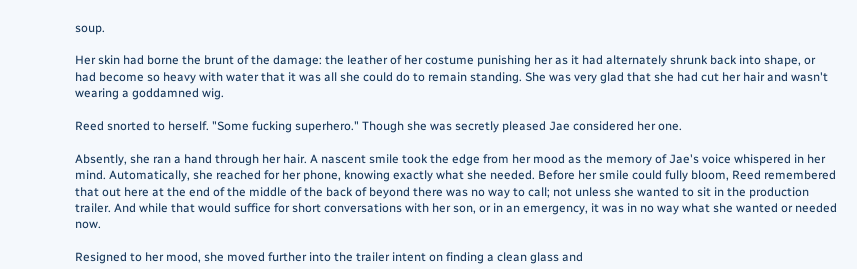soup.

Her skin had borne the brunt of the damage: the leather of her costume punishing her as it had alternately shrunk back into shape, or had become so heavy with water that it was all she could do to remain standing. She was very glad that she had cut her hair and wasn't wearing a goddamned wig.

Reed snorted to herself. "Some fucking superhero." Though she was secretly pleased Jae considered her one.

Absently, she ran a hand through her hair. A nascent smile took the edge from her mood as the memory of Jae's voice whispered in her mind. Automatically, she reached for her phone, knowing exactly what she needed. Before her smile could fully bloom, Reed remembered that out here at the end of the middle of the back of beyond there was no way to call; not unless she wanted to sit in the production trailer. And while that would suffice for short conversations with her son, or in an emergency, it was in no way what she wanted or needed now.

Resigned to her mood, she moved further into the trailer intent on finding a clean glass and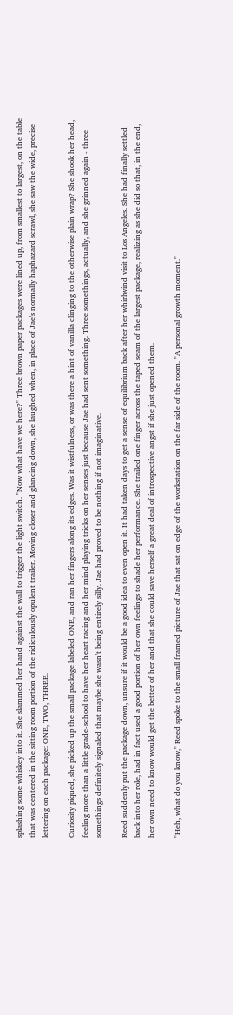splashing some whiskey into it. She slammed her hand against the wall to trigger the light switch. "Now what have we here?" Three brown paper packages were lined up, from smallest to largest, on the table that was centered in the sitting room portion of the ridiculously opulent trailer. Moving closer and glancing down, she laughed when, in place of Jae's normally haphazard scrawl, she saw the wide, precise lettering on each package: ONE, TWO, THREE.

Curiosity piqued, she picked up the small package labeled ONE, and ran her fingers along its edges. Was it wistfulness, or was there a hint of vanilla clinging to the otherwise plain wrap? She shook her head, feeling more than a little grade-school to have her heart racing and her mind playing tricks on her senses just because Jae had sent something. Three somethings, actually, and she grinned again - three somethings definitely signaled that maybe she wasn't being entirely silly. Jae had proved to be nothing if not imaginative.

Reed suddenly put the package down, unsure if it would be a good idea to even open it. It had taken days to get a sense of equilibrium back after her whirlwind visit to Los Angeles. She had finally settled back into her role, had in fact used a good portion of her own feelings to shade her performance. She trailed one finger across the taped seam of the largest package, realizing as she did so that, in the end, her own need to know would get the better of her and that she could save herself a great deal of introspective angst if she just opened them.

"Heh, what do you know," Reed spoke to the small framed picture of Jae that sat on edge of the workstation on the far side of the room. "A personal growth moment."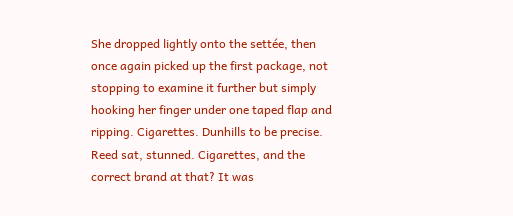She dropped lightly onto the settée, then once again picked up the first package, not stopping to examine it further but simply hooking her finger under one taped flap and ripping. Cigarettes. Dunhills to be precise. Reed sat, stunned. Cigarettes, and the correct brand at that? It was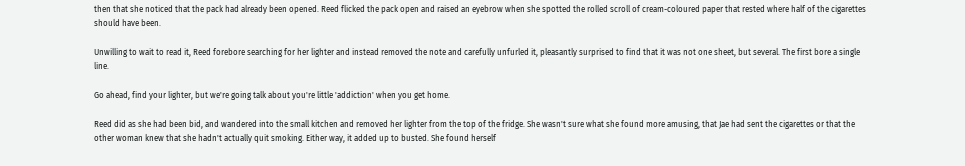then that she noticed that the pack had already been opened. Reed flicked the pack open and raised an eyebrow when she spotted the rolled scroll of cream-coloured paper that rested where half of the cigarettes should have been.

Unwilling to wait to read it, Reed forebore searching for her lighter and instead removed the note and carefully unfurled it, pleasantly surprised to find that it was not one sheet, but several. The first bore a single line.

Go ahead, find your lighter, but we're going talk about you're little 'addiction' when you get home.

Reed did as she had been bid, and wandered into the small kitchen and removed her lighter from the top of the fridge. She wasn't sure what she found more amusing, that Jae had sent the cigarettes or that the other woman knew that she hadn't actually quit smoking. Either way, it added up to busted. She found herself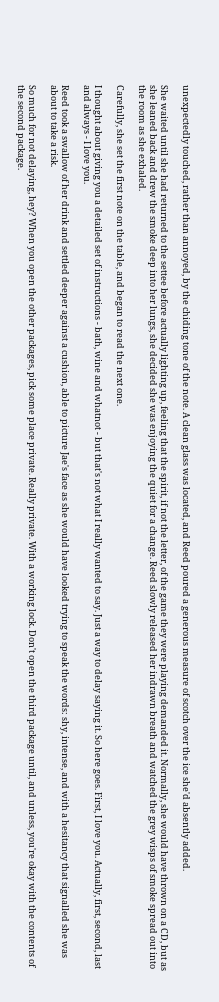unexpectedly touched, rather than annoyed, by the chiding tone of the note. A clean glass was located, and Reed poured a generous measure of scotch over the ice she'd absently added.

She waited until she had returned to the settee before actually lighting up, feeling that the spirit, if not the letter, of the game they were playing demanded it. Normally, she would have thrown on a CD, but as she leaned back and drew the smoke deep into her lungs, she decided she was enjoying the quiet for a change. Reed slowly released her indrawn breath and watched the grey wisps of smoke spread out into the room as she exhaled.

Carefully, she set the first note on the table, and began to read the next one.

I thought about giving you a detailed set of instructions - bath, wine and whatnot - but that's not what I really wanted to say. Just a way to delay saying it. So here goes. First, I love you. Actually, first, second, last and always - I love you.

Reed took a swallow of her drink and settled deeper against a cushion, able to picture Jae's face as she would have looked trying to speak the words: shy, intense, and with a hesitancy that signalled she was about to take a risk.

So much for not delaying, hey? When you open the other packages, pick some place private. Really private. With a working lock. Don't open the third package until, and unless, you're okay with the contents of the second package.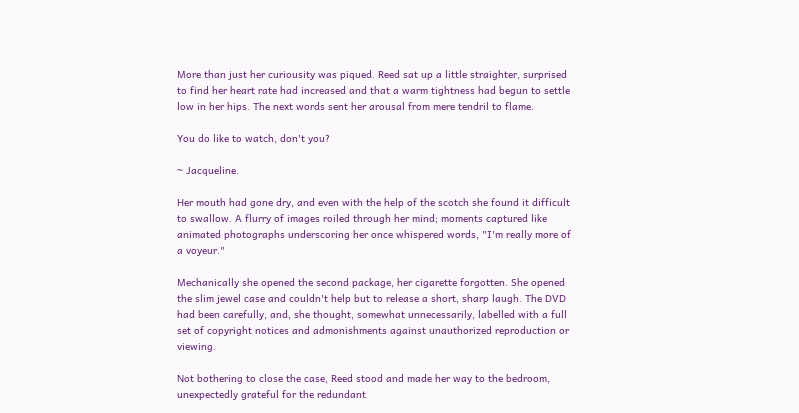More than just her curiousity was piqued. Reed sat up a little straighter, surprised to find her heart rate had increased and that a warm tightness had begun to settle low in her hips. The next words sent her arousal from mere tendril to flame.

You do like to watch, don't you?

~ Jacqueline.

Her mouth had gone dry, and even with the help of the scotch she found it difficult to swallow. A flurry of images roiled through her mind; moments captured like animated photographs underscoring her once whispered words, "I'm really more of a voyeur."

Mechanically she opened the second package, her cigarette forgotten. She opened the slim jewel case and couldn't help but to release a short, sharp laugh. The DVD had been carefully, and, she thought, somewhat unnecessarily, labelled with a full set of copyright notices and admonishments against unauthorized reproduction or viewing.

Not bothering to close the case, Reed stood and made her way to the bedroom, unexpectedly grateful for the redundant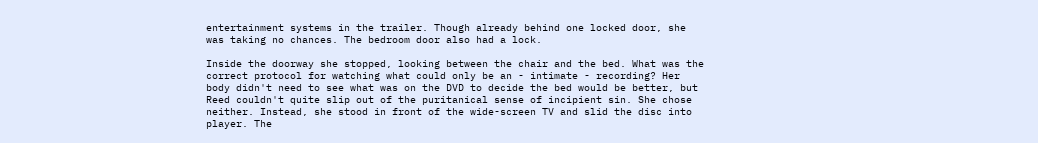entertainment systems in the trailer. Though already behind one locked door, she was taking no chances. The bedroom door also had a lock.

Inside the doorway she stopped, looking between the chair and the bed. What was the correct protocol for watching what could only be an - intimate - recording? Her body didn't need to see what was on the DVD to decide the bed would be better, but Reed couldn't quite slip out of the puritanical sense of incipient sin. She chose neither. Instead, she stood in front of the wide-screen TV and slid the disc into player. The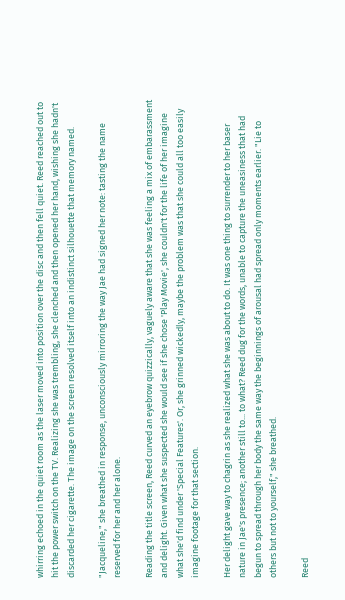whirring echoed in the quiet room as the laser moved into position over the disc and then fell quiet. Reed reached out to hit the power switch on the TV. Realizing she was trembling, she clenched and then opened her hand, wishing she hadn't discarded her cigarette. The image on the screen resolved itself into an indistinct silhouette that memory named.

"Jacqueline," she breathed in response, unconsciously mirroring the way Jae had signed her note: tasting the name reserved for her and her alone.

Reading the title screen, Reed curved an eyebrow quizzically, vaguely aware that she was feeling a mix of embarassment and delight. Given what she suspected she would see if she chose 'Play Movie', she couldn't for the life of her imagine what she'd find under 'Special Features'. Or, she grinned wickedly, maybe the problem was that she could all too easily imagine footage for that section.

Her delight gave way to chagrin as she realized what she was about to do. It was one thing to surrender to her baser nature in Jae's presence; another still to... to what? Reed dug for the words, unable to capture the uneasiness that had begun to spread through her body the same way the beginnings of arousal had spread only moments earlier. "Lie to others but not to yourself," she breathed.

Reed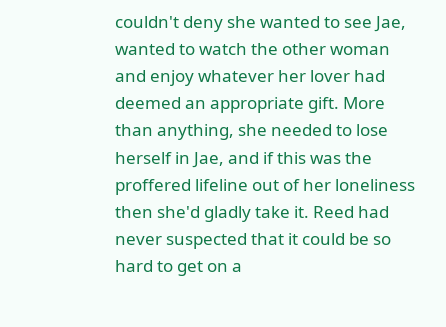couldn't deny she wanted to see Jae, wanted to watch the other woman and enjoy whatever her lover had deemed an appropriate gift. More than anything, she needed to lose herself in Jae, and if this was the proffered lifeline out of her loneliness then she'd gladly take it. Reed had never suspected that it could be so hard to get on a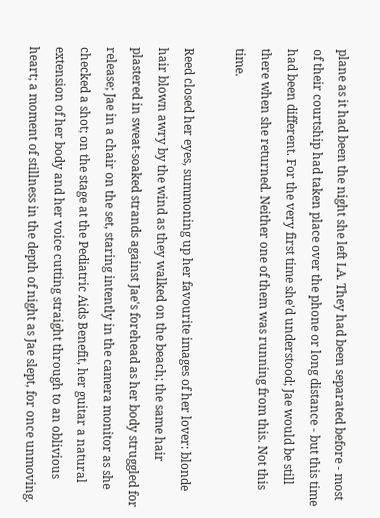plane as it had been the night she left LA. They had been separated before - most of their courtship had taken place over the phone or long distance - but this time had been different. For the very first time she'd understood; Jae would be still there when she returned. Neither one of them was running from this. Not this time.

Reed closed her eyes, summoning up her favourite images of her lover: blonde hair blown awry by the wind as they walked on the beach; the same hair plastered in sweat-soaked strands against Jae's forehead as her body struggled for release; Jae in a chair on the set, staring intently in the camera monitor as she checked a shot; on the stage at the Pediatric Aids Benefit, her guitar a natural extension of her body and her voice cutting straight through to an oblivious heart; a moment of stillness in the depth of night as Jae slept, for once unmoving.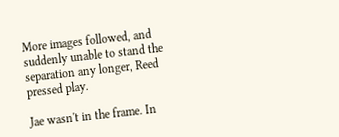More images followed, and suddenly unable to stand the separation any longer, Reed pressed play.

Jae wasn't in the frame. In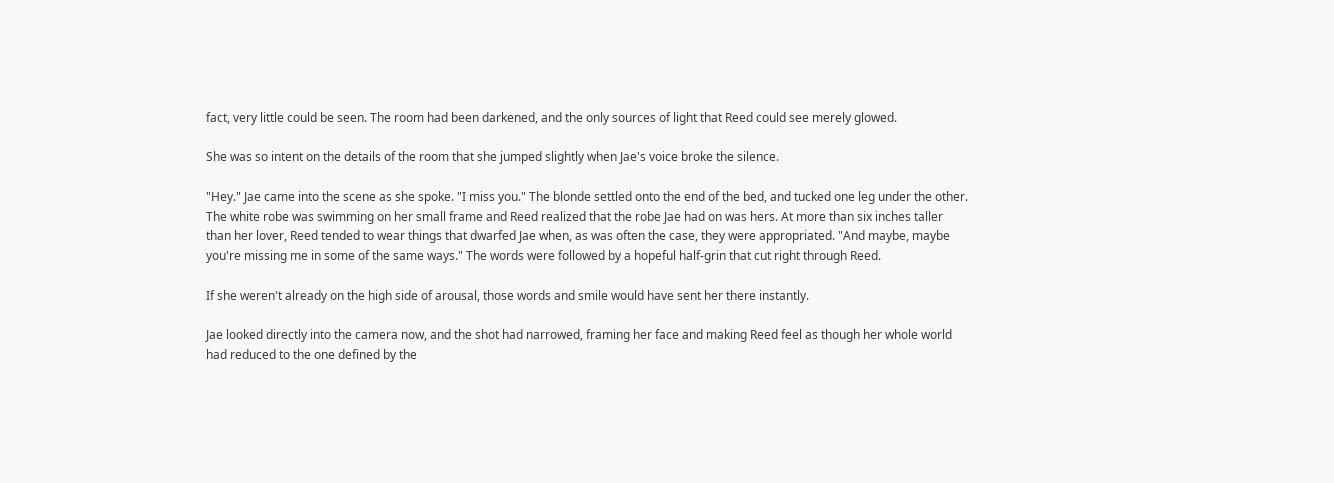fact, very little could be seen. The room had been darkened, and the only sources of light that Reed could see merely glowed.

She was so intent on the details of the room that she jumped slightly when Jae's voice broke the silence.

"Hey." Jae came into the scene as she spoke. "I miss you." The blonde settled onto the end of the bed, and tucked one leg under the other. The white robe was swimming on her small frame and Reed realized that the robe Jae had on was hers. At more than six inches taller than her lover, Reed tended to wear things that dwarfed Jae when, as was often the case, they were appropriated. "And maybe, maybe you're missing me in some of the same ways." The words were followed by a hopeful half-grin that cut right through Reed.

If she weren't already on the high side of arousal, those words and smile would have sent her there instantly.

Jae looked directly into the camera now, and the shot had narrowed, framing her face and making Reed feel as though her whole world had reduced to the one defined by the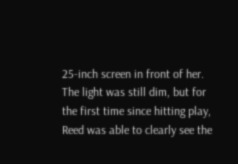25-inch screen in front of her. The light was still dim, but for the first time since hitting play, Reed was able to clearly see the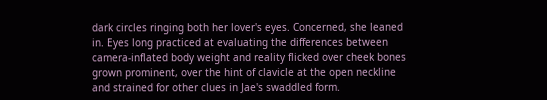dark circles ringing both her lover's eyes. Concerned, she leaned in. Eyes long practiced at evaluating the differences between camera-inflated body weight and reality flicked over cheek bones grown prominent, over the hint of clavicle at the open neckline and strained for other clues in Jae's swaddled form.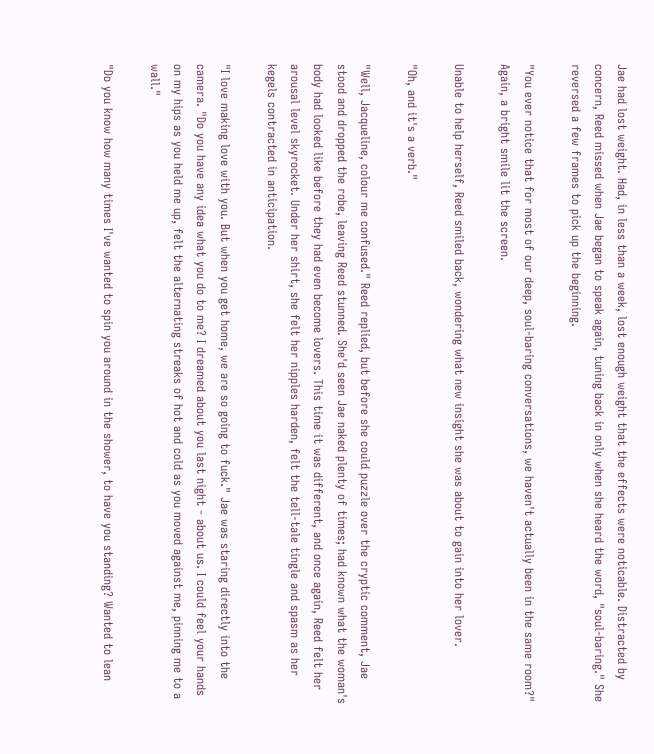Jae had lost weight. Had, in less than a week, lost enough weight that the effects were noticable. Distracted by concern, Reed missed when Jae began to speak again, tuning back in only when she heard the word, "soul-baring." She reversed a few frames to pick up the beginning.

"You ever notice that for most of our deep, soul-baring conversations, we haven't actually been in the same room?" Again, a bright smile lit the screen.

Unable to help herself, Reed smiled back, wondering what new insight she was about to gain into her lover.

"Oh, and it's a verb."

"Well, Jacqueline, colour me confused." Reed replied, but before she could puzzle over the cryptic comment, Jae stood and dropped the robe, leaving Reed stunned. She'd seen Jae naked plenty of times; had known what the woman's body had looked like before they had even become lovers. This time it was different, and once again, Reed felt her arousal level skyrocket. Under her shirt, she felt her nipples harden, felt the tell-tale tingle and spasm as her kegels contracted in anticipation.

"I love making love with you. But when you get home, we are so going to fuck." Jae was staring directly into the camera. "Do you have any idea what you do to me? I dreamed about you last night - about us. I could feel your hands on my hips as you held me up, felt the alternating streaks of hot and cold as you moved against me, pinning me to a wall."

"Do you know how many times I've wanted to spin you around in the shower, to have you standing? Wanted to lean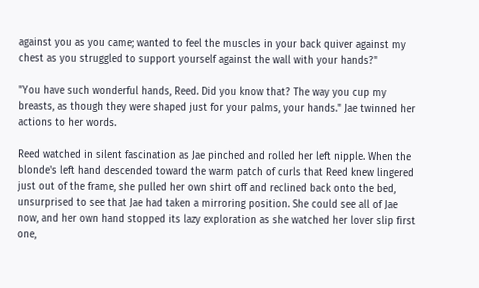against you as you came; wanted to feel the muscles in your back quiver against my chest as you struggled to support yourself against the wall with your hands?"

"You have such wonderful hands, Reed. Did you know that? The way you cup my breasts, as though they were shaped just for your palms, your hands." Jae twinned her actions to her words.

Reed watched in silent fascination as Jae pinched and rolled her left nipple. When the blonde's left hand descended toward the warm patch of curls that Reed knew lingered just out of the frame, she pulled her own shirt off and reclined back onto the bed, unsurprised to see that Jae had taken a mirroring position. She could see all of Jae now, and her own hand stopped its lazy exploration as she watched her lover slip first one,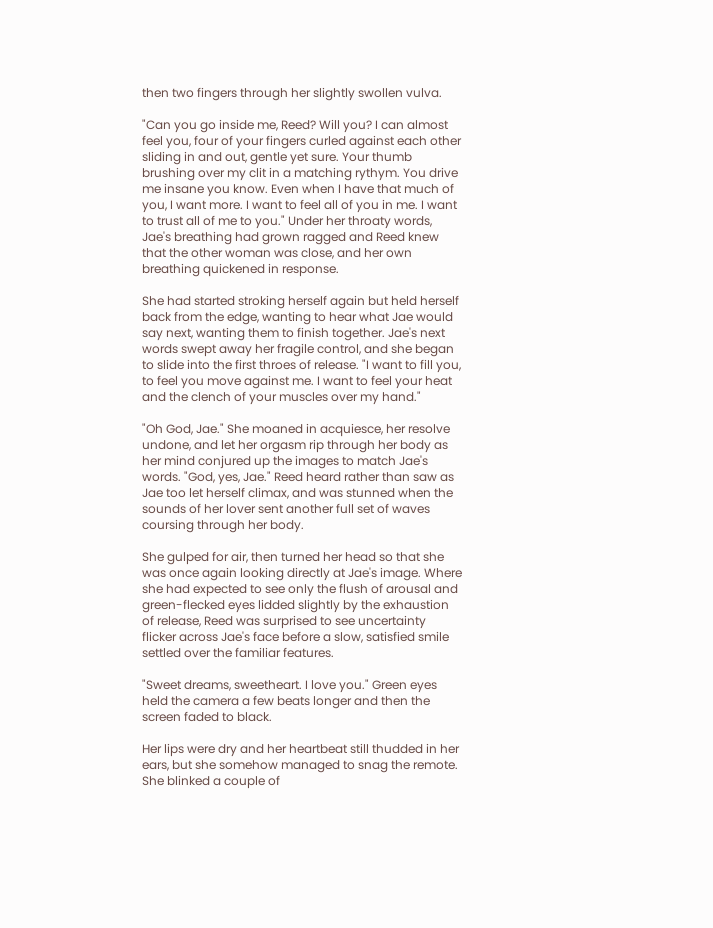then two fingers through her slightly swollen vulva.

"Can you go inside me, Reed? Will you? I can almost feel you, four of your fingers curled against each other sliding in and out, gentle yet sure. Your thumb brushing over my clit in a matching rythym. You drive me insane you know. Even when I have that much of you, I want more. I want to feel all of you in me. I want to trust all of me to you." Under her throaty words, Jae's breathing had grown ragged and Reed knew that the other woman was close, and her own breathing quickened in response.

She had started stroking herself again but held herself back from the edge, wanting to hear what Jae would say next, wanting them to finish together. Jae's next words swept away her fragile control, and she began to slide into the first throes of release. "I want to fill you, to feel you move against me. I want to feel your heat and the clench of your muscles over my hand."

"Oh God, Jae." She moaned in acquiesce, her resolve undone, and let her orgasm rip through her body as her mind conjured up the images to match Jae's words. "God, yes, Jae." Reed heard rather than saw as Jae too let herself climax, and was stunned when the sounds of her lover sent another full set of waves coursing through her body.

She gulped for air, then turned her head so that she was once again looking directly at Jae's image. Where she had expected to see only the flush of arousal and green-flecked eyes lidded slightly by the exhaustion of release, Reed was surprised to see uncertainty flicker across Jae's face before a slow, satisfied smile settled over the familiar features.

"Sweet dreams, sweetheart. I love you." Green eyes held the camera a few beats longer and then the screen faded to black.

Her lips were dry and her heartbeat still thudded in her ears, but she somehow managed to snag the remote. She blinked a couple of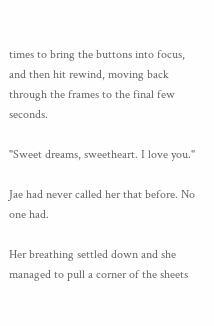times to bring the buttons into focus, and then hit rewind, moving back through the frames to the final few seconds.

"Sweet dreams, sweetheart. I love you."

Jae had never called her that before. No one had.

Her breathing settled down and she managed to pull a corner of the sheets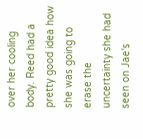over her cooling body. Reed had a pretty good idea how she was going to erase the uncertainty she had seen on Jae's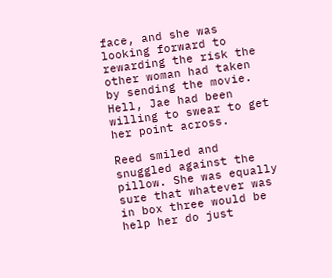face, and she was looking forward to rewarding the risk the other woman had taken by sending the movie. Hell, Jae had been willing to swear to get her point across.

Reed smiled and snuggled against the pillow. She was equally sure that whatever was in box three would be help her do just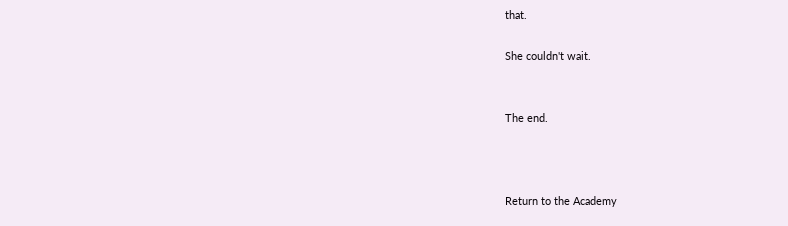that.

She couldn't wait.


The end.



Return to the Academy